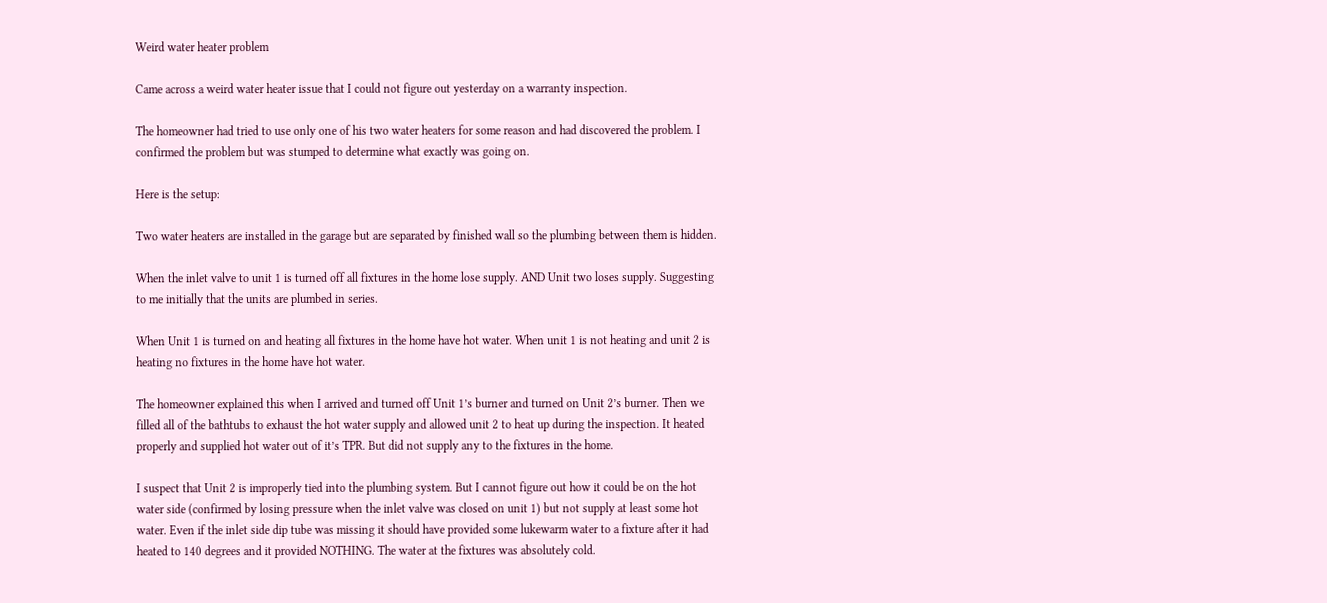Weird water heater problem

Came across a weird water heater issue that I could not figure out yesterday on a warranty inspection.

The homeowner had tried to use only one of his two water heaters for some reason and had discovered the problem. I confirmed the problem but was stumped to determine what exactly was going on.

Here is the setup:

Two water heaters are installed in the garage but are separated by finished wall so the plumbing between them is hidden.

When the inlet valve to unit 1 is turned off all fixtures in the home lose supply. AND Unit two loses supply. Suggesting to me initially that the units are plumbed in series.

When Unit 1 is turned on and heating all fixtures in the home have hot water. When unit 1 is not heating and unit 2 is heating no fixtures in the home have hot water.

The homeowner explained this when I arrived and turned off Unit 1’s burner and turned on Unit 2’s burner. Then we filled all of the bathtubs to exhaust the hot water supply and allowed unit 2 to heat up during the inspection. It heated properly and supplied hot water out of it’s TPR. But did not supply any to the fixtures in the home.

I suspect that Unit 2 is improperly tied into the plumbing system. But I cannot figure out how it could be on the hot water side (confirmed by losing pressure when the inlet valve was closed on unit 1) but not supply at least some hot water. Even if the inlet side dip tube was missing it should have provided some lukewarm water to a fixture after it had heated to 140 degrees and it provided NOTHING. The water at the fixtures was absolutely cold.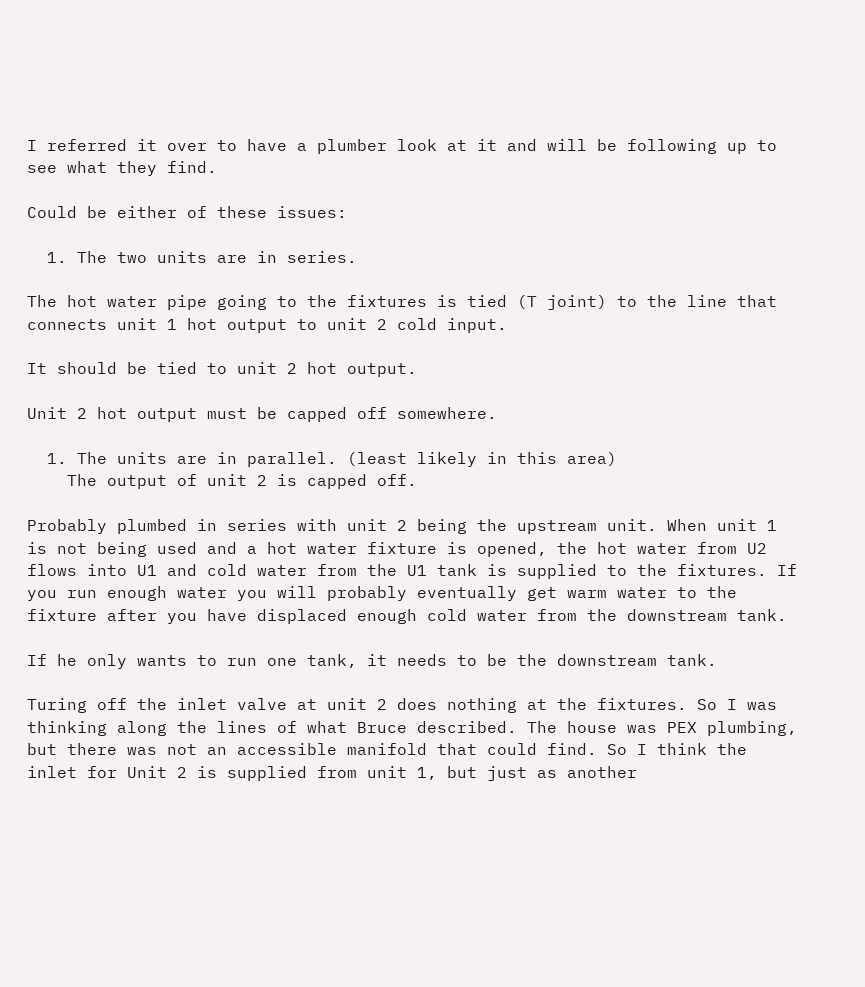I referred it over to have a plumber look at it and will be following up to see what they find.

Could be either of these issues:

  1. The two units are in series.

The hot water pipe going to the fixtures is tied (T joint) to the line that connects unit 1 hot output to unit 2 cold input.

It should be tied to unit 2 hot output.

Unit 2 hot output must be capped off somewhere.

  1. The units are in parallel. (least likely in this area)
    The output of unit 2 is capped off.

Probably plumbed in series with unit 2 being the upstream unit. When unit 1 is not being used and a hot water fixture is opened, the hot water from U2 flows into U1 and cold water from the U1 tank is supplied to the fixtures. If you run enough water you will probably eventually get warm water to the fixture after you have displaced enough cold water from the downstream tank.

If he only wants to run one tank, it needs to be the downstream tank.

Turing off the inlet valve at unit 2 does nothing at the fixtures. So I was thinking along the lines of what Bruce described. The house was PEX plumbing, but there was not an accessible manifold that could find. So I think the inlet for Unit 2 is supplied from unit 1, but just as another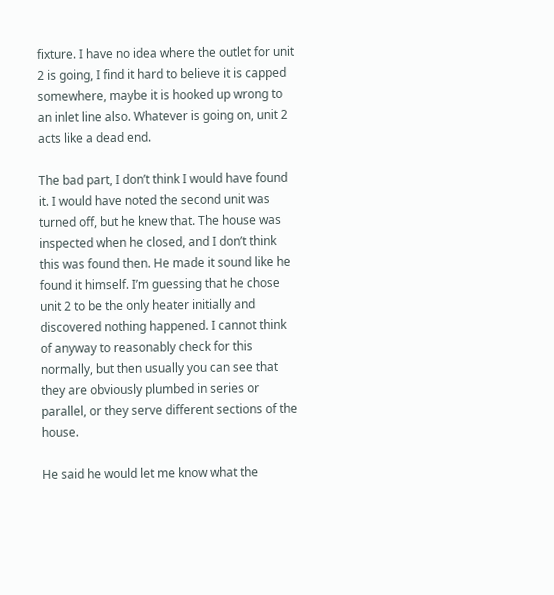fixture. I have no idea where the outlet for unit 2 is going, I find it hard to believe it is capped somewhere, maybe it is hooked up wrong to an inlet line also. Whatever is going on, unit 2 acts like a dead end.

The bad part, I don’t think I would have found it. I would have noted the second unit was turned off, but he knew that. The house was inspected when he closed, and I don’t think this was found then. He made it sound like he found it himself. I’m guessing that he chose unit 2 to be the only heater initially and discovered nothing happened. I cannot think of anyway to reasonably check for this normally, but then usually you can see that they are obviously plumbed in series or parallel, or they serve different sections of the house.

He said he would let me know what the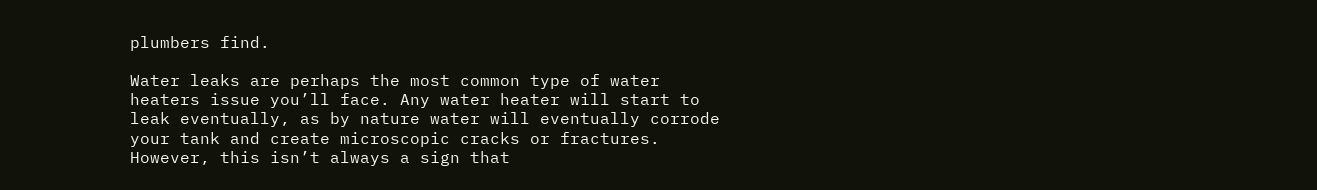plumbers find.

Water leaks are perhaps the most common type of water heaters issue you’ll face. Any water heater will start to leak eventually, as by nature water will eventually corrode your tank and create microscopic cracks or fractures. However, this isn’t always a sign that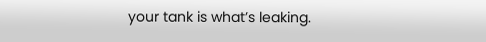your tank is what’s leaking.